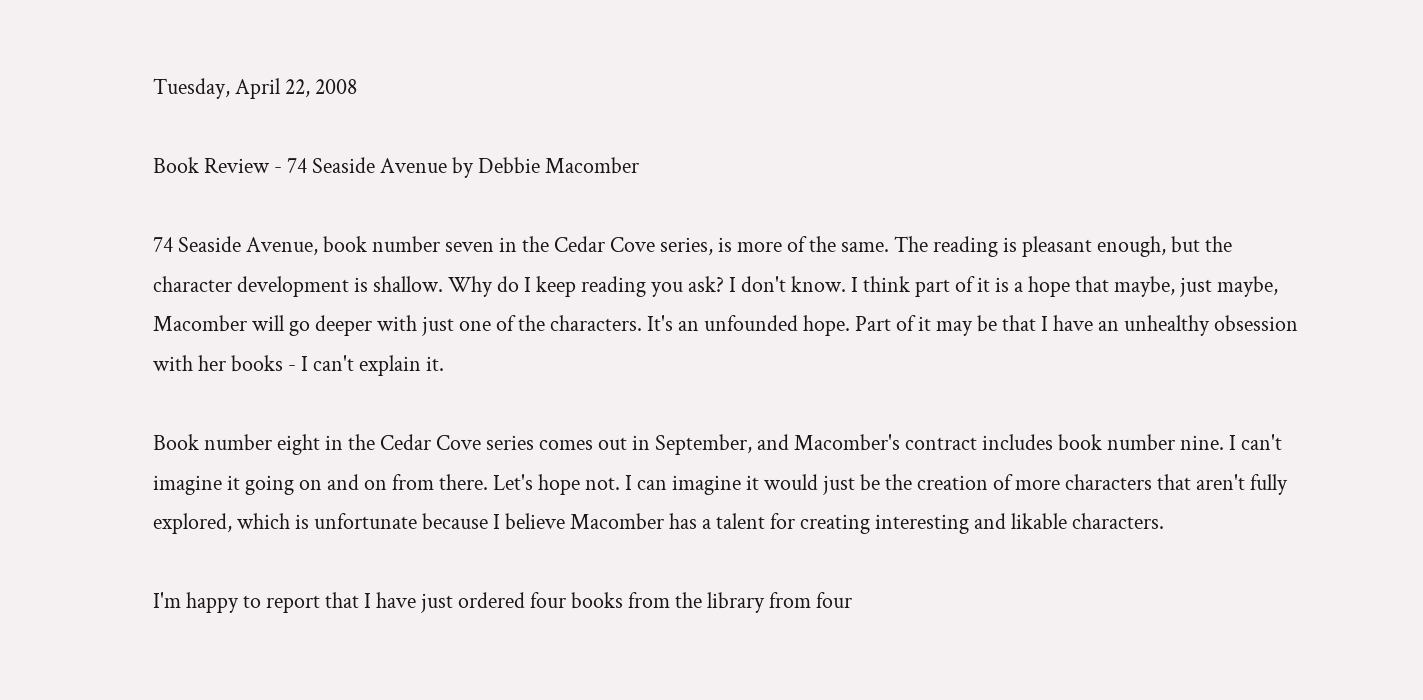Tuesday, April 22, 2008

Book Review - 74 Seaside Avenue by Debbie Macomber

74 Seaside Avenue, book number seven in the Cedar Cove series, is more of the same. The reading is pleasant enough, but the character development is shallow. Why do I keep reading you ask? I don't know. I think part of it is a hope that maybe, just maybe, Macomber will go deeper with just one of the characters. It's an unfounded hope. Part of it may be that I have an unhealthy obsession with her books - I can't explain it.

Book number eight in the Cedar Cove series comes out in September, and Macomber's contract includes book number nine. I can't imagine it going on and on from there. Let's hope not. I can imagine it would just be the creation of more characters that aren't fully explored, which is unfortunate because I believe Macomber has a talent for creating interesting and likable characters.

I'm happy to report that I have just ordered four books from the library from four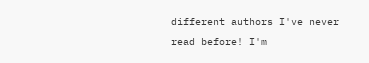different authors I've never read before! I'm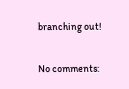branching out!

No comments: